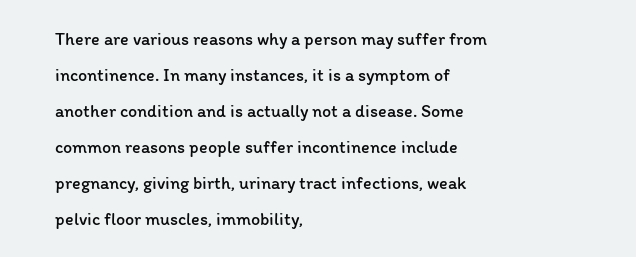There are various reasons why a person may suffer from incontinence. In many instances, it is a symptom of another condition and is actually not a disease. Some common reasons people suffer incontinence include pregnancy, giving birth, urinary tract infections, weak pelvic floor muscles, immobility,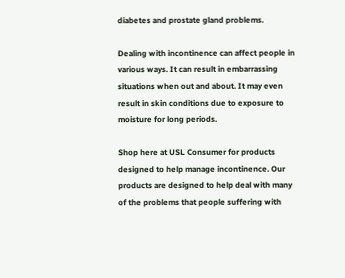diabetes and prostate gland problems.

Dealing with incontinence can affect people in various ways. It can result in embarrassing situations when out and about. It may even result in skin conditions due to exposure to moisture for long periods.

Shop here at USL Consumer for products designed to help manage incontinence. Our products are designed to help deal with many of the problems that people suffering with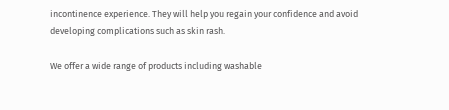incontinence experience. They will help you regain your confidence and avoid developing complications such as skin rash.

We offer a wide range of products including washable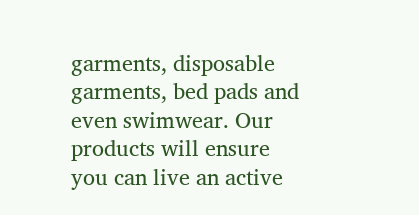garments, disposable garments, bed pads and even swimwear. Our products will ensure you can live an active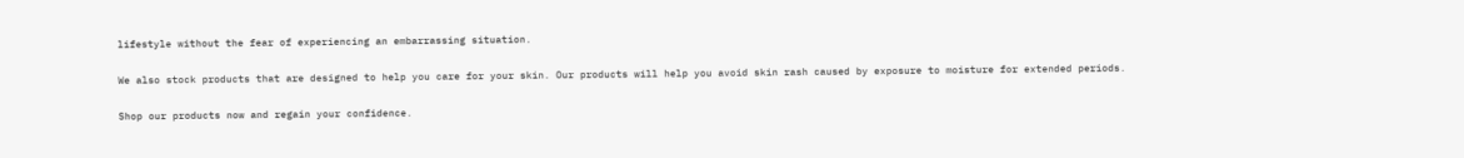lifestyle without the fear of experiencing an embarrassing situation.

We also stock products that are designed to help you care for your skin. Our products will help you avoid skin rash caused by exposure to moisture for extended periods.

Shop our products now and regain your confidence.